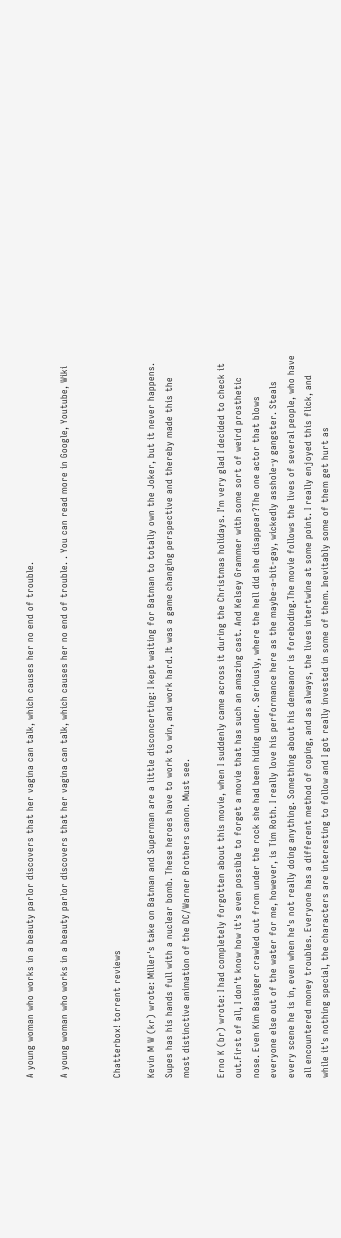A young woman who works in a beauty parlor discovers that her vagina can talk, which causes her no end of trouble.

A young woman who works in a beauty parlor discovers that her vagina can talk, which causes her no end of trouble. . You can read more in Google, Youtube, Wiki


Chatterbox! torrent reviews

Kevin M W (kr) wrote: Miller's take on Batman and Superman are a little disconcerting: I kept waiting for Batman to totally own the Joker, but it never happens. Supes has his hands full with a nuclear bomb. These heroes have to work to win, and work hard. It was a game changing perspective and thereby made this the most distinctive animation of the DC/Warner Brothers canon. Must see.

Erno K (br) wrote: I had completely forgotten about this movie, when I suddenly came across it during the Christmas holidays. I'm very glad I decided to check it out.First of all, I don't know how it's even possible to forget a movie that has such an amazing cast. And Kelsey Grammer with some sort of weird prosthetic nose. Even Kim Basinger crawled out from under the rock she had been hiding under. Seriously, where the hell did she disappear?The one actor that blows everyone else out of the water for me, however, is Tim Roth. I really love his performance here as the maybe-a-bit-gay, wickedly asshole-y gangster. Steals every scene he is in, even when he's not really doing anything. Something about his demeanor is foreboding.The movie follows the lives of several people, who have all encountered money troubles. Everyone has a different method of coping, and as always, the lives intertwine at some point. I really enjoyed this flick, and while it's nothing special, the characters are interesting to follow and I got really invested in some of them. Inevitably some of them get hurt as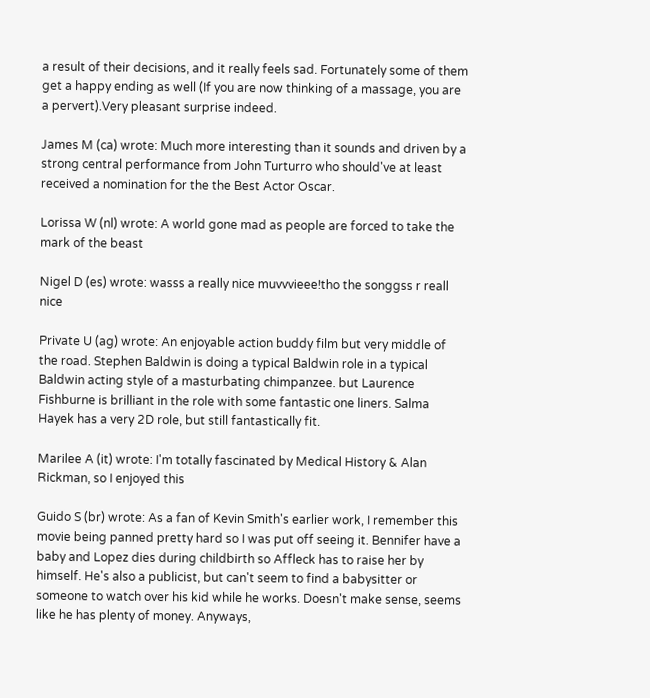a result of their decisions, and it really feels sad. Fortunately some of them get a happy ending as well (If you are now thinking of a massage, you are a pervert).Very pleasant surprise indeed.

James M (ca) wrote: Much more interesting than it sounds and driven by a strong central performance from John Turturro who should've at least received a nomination for the the Best Actor Oscar.

Lorissa W (nl) wrote: A world gone mad as people are forced to take the mark of the beast

Nigel D (es) wrote: wasss a really nice muvvvieee!tho the songgss r reall nice

Private U (ag) wrote: An enjoyable action buddy film but very middle of the road. Stephen Baldwin is doing a typical Baldwin role in a typical Baldwin acting style of a masturbating chimpanzee. but Laurence Fishburne is brilliant in the role with some fantastic one liners. Salma Hayek has a very 2D role, but still fantastically fit.

Marilee A (it) wrote: I'm totally fascinated by Medical History & Alan Rickman, so I enjoyed this

Guido S (br) wrote: As a fan of Kevin Smith's earlier work, I remember this movie being panned pretty hard so I was put off seeing it. Bennifer have a baby and Lopez dies during childbirth so Affleck has to raise her by himself. He's also a publicist, but can't seem to find a babysitter or someone to watch over his kid while he works. Doesn't make sense, seems like he has plenty of money. Anyways,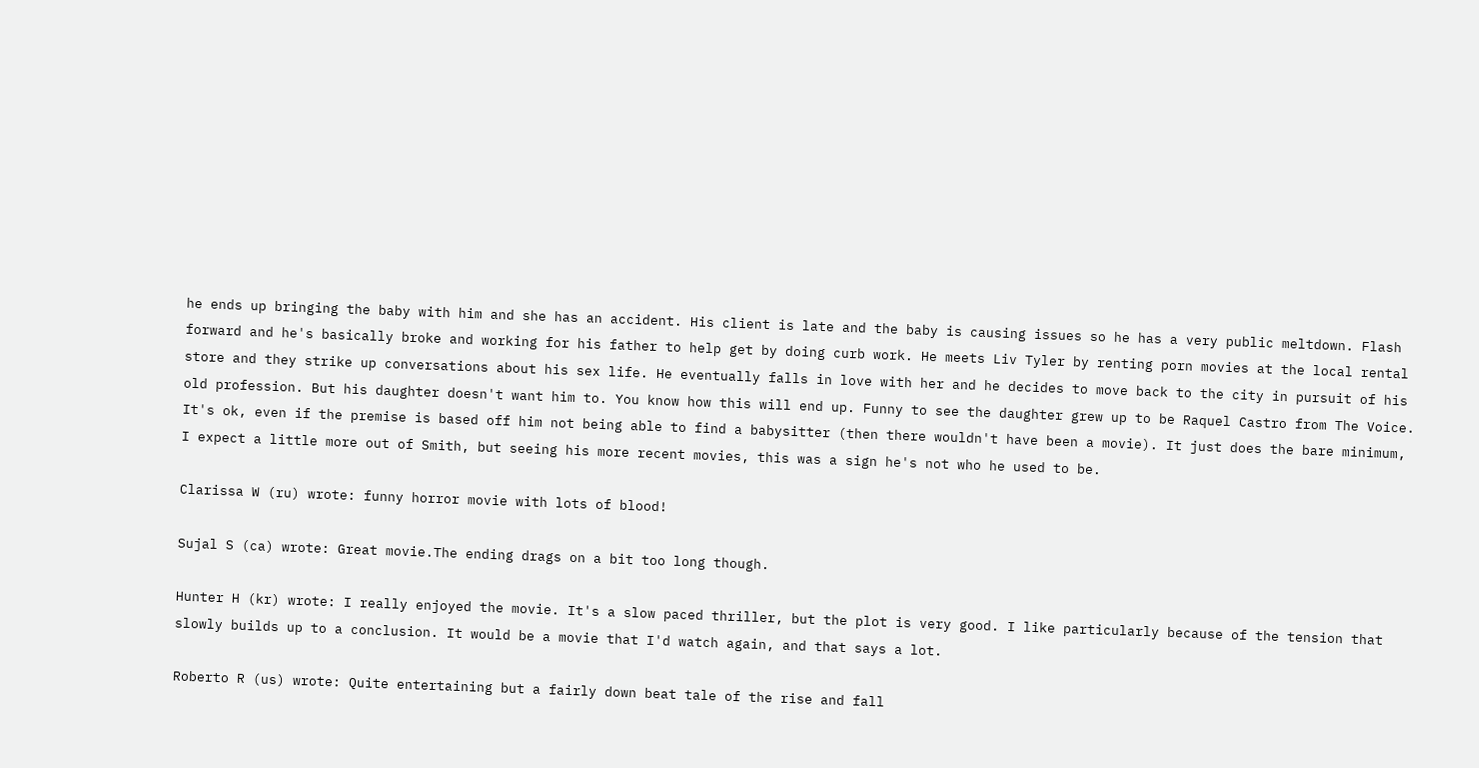he ends up bringing the baby with him and she has an accident. His client is late and the baby is causing issues so he has a very public meltdown. Flash forward and he's basically broke and working for his father to help get by doing curb work. He meets Liv Tyler by renting porn movies at the local rental store and they strike up conversations about his sex life. He eventually falls in love with her and he decides to move back to the city in pursuit of his old profession. But his daughter doesn't want him to. You know how this will end up. Funny to see the daughter grew up to be Raquel Castro from The Voice. It's ok, even if the premise is based off him not being able to find a babysitter (then there wouldn't have been a movie). It just does the bare minimum, I expect a little more out of Smith, but seeing his more recent movies, this was a sign he's not who he used to be.

Clarissa W (ru) wrote: funny horror movie with lots of blood!

Sujal S (ca) wrote: Great movie.The ending drags on a bit too long though.

Hunter H (kr) wrote: I really enjoyed the movie. It's a slow paced thriller, but the plot is very good. I like particularly because of the tension that slowly builds up to a conclusion. It would be a movie that I'd watch again, and that says a lot.

Roberto R (us) wrote: Quite entertaining but a fairly down beat tale of the rise and fall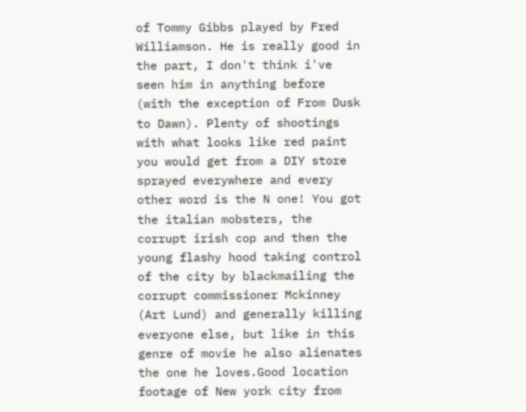of Tommy Gibbs played by Fred Williamson. He is really good in the part, I don't think i've seen him in anything before (with the exception of From Dusk to Dawn). Plenty of shootings with what looks like red paint you would get from a DIY store sprayed everywhere and every other word is the N one! You got the italian mobsters, the corrupt irish cop and then the young flashy hood taking control of the city by blackmailing the corrupt commissioner Mckinney (Art Lund) and generally killing everyone else, but like in this genre of movie he also alienates the one he loves.Good location footage of New york city from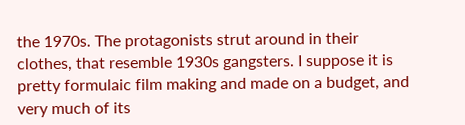the 1970s. The protagonists strut around in their clothes, that resemble 1930s gangsters. I suppose it is pretty formulaic film making and made on a budget, and very much of its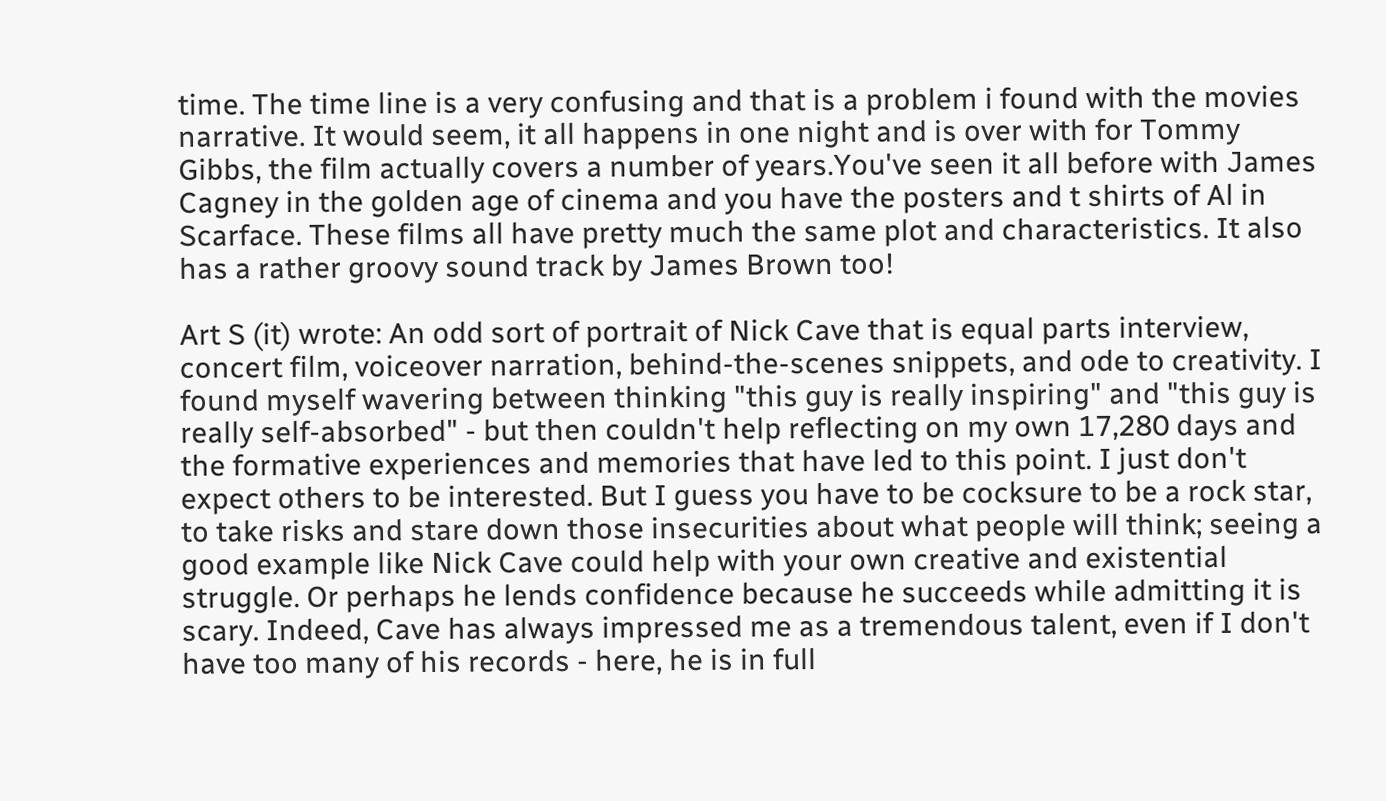time. The time line is a very confusing and that is a problem i found with the movies narrative. It would seem, it all happens in one night and is over with for Tommy Gibbs, the film actually covers a number of years.You've seen it all before with James Cagney in the golden age of cinema and you have the posters and t shirts of Al in Scarface. These films all have pretty much the same plot and characteristics. It also has a rather groovy sound track by James Brown too!

Art S (it) wrote: An odd sort of portrait of Nick Cave that is equal parts interview, concert film, voiceover narration, behind-the-scenes snippets, and ode to creativity. I found myself wavering between thinking "this guy is really inspiring" and "this guy is really self-absorbed" - but then couldn't help reflecting on my own 17,280 days and the formative experiences and memories that have led to this point. I just don't expect others to be interested. But I guess you have to be cocksure to be a rock star, to take risks and stare down those insecurities about what people will think; seeing a good example like Nick Cave could help with your own creative and existential struggle. Or perhaps he lends confidence because he succeeds while admitting it is scary. Indeed, Cave has always impressed me as a tremendous talent, even if I don't have too many of his records - here, he is in full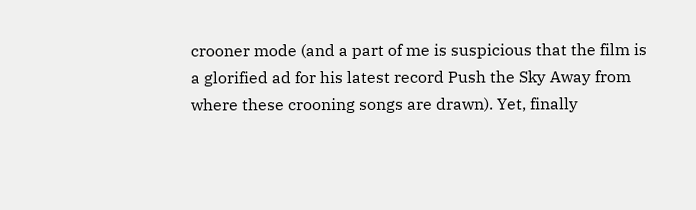crooner mode (and a part of me is suspicious that the film is a glorified ad for his latest record Push the Sky Away from where these crooning songs are drawn). Yet, finally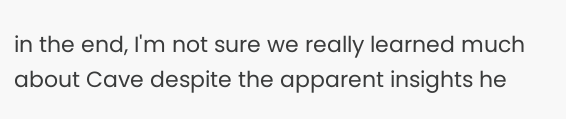in the end, I'm not sure we really learned much about Cave despite the apparent insights he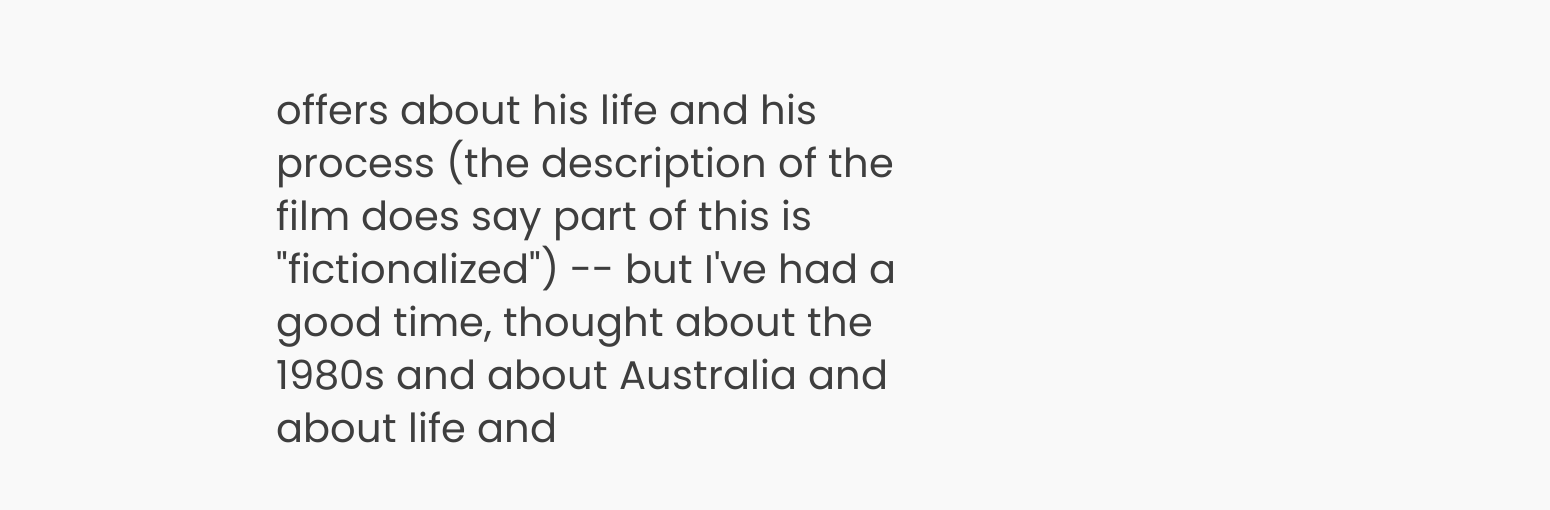offers about his life and his process (the description of the film does say part of this is "fictionalized") -- but I've had a good time, thought about the 1980s and about Australia and about life and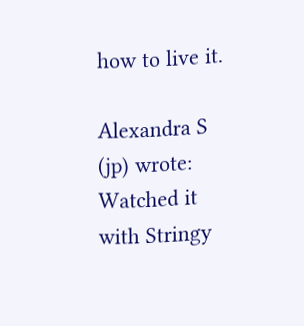how to live it.

Alexandra S (jp) wrote: Watched it with Stringy